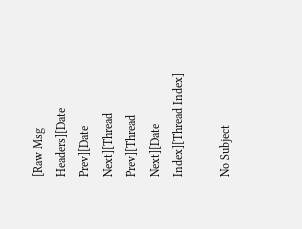[Raw Msg Headers][Date Prev][Date Next][Thread Prev][Thread Next][Date Index][Thread Index]

No Subject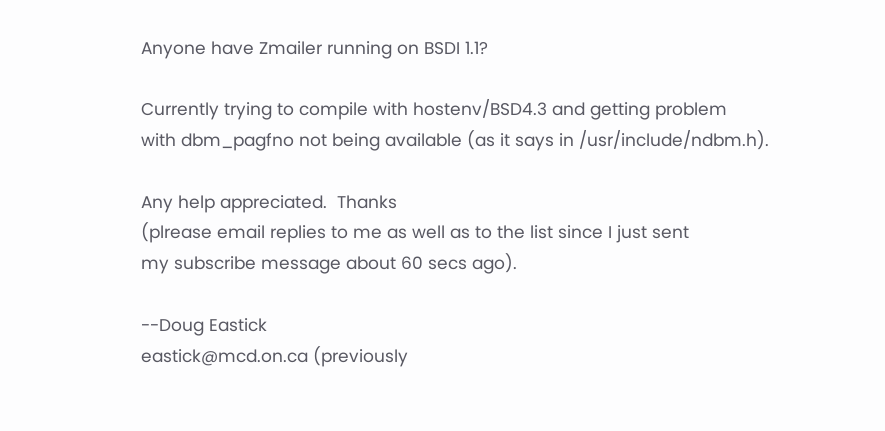Anyone have Zmailer running on BSDI 1.1?

Currently trying to compile with hostenv/BSD4.3 and getting problem
with dbm_pagfno not being available (as it says in /usr/include/ndbm.h).

Any help appreciated.  Thanks
(plrease email replies to me as well as to the list since I just sent
my subscribe message about 60 secs ago).

--Doug Eastick
eastick@mcd.on.ca (previously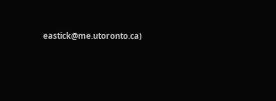eastick@me.utoronto.ca)